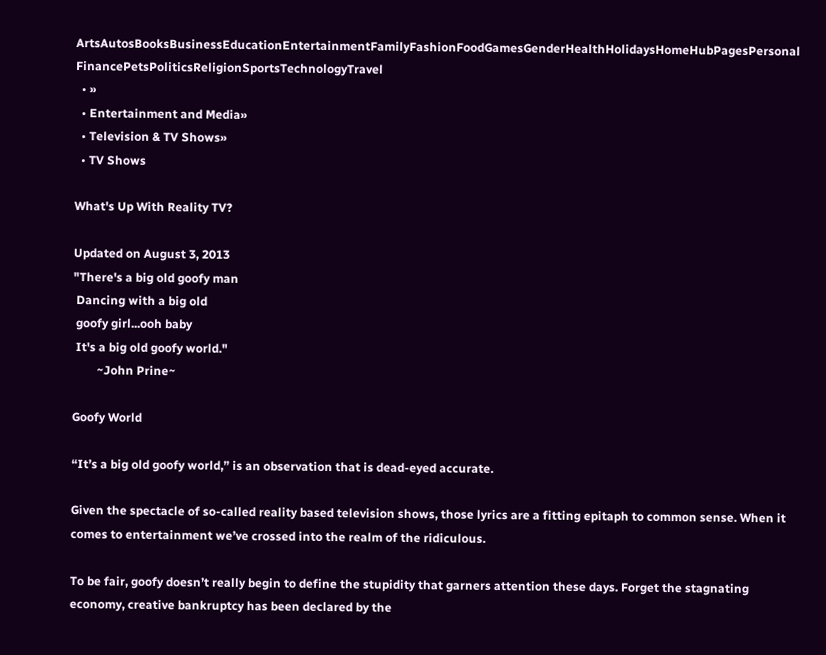ArtsAutosBooksBusinessEducationEntertainmentFamilyFashionFoodGamesGenderHealthHolidaysHomeHubPagesPersonal FinancePetsPoliticsReligionSportsTechnologyTravel
  • »
  • Entertainment and Media»
  • Television & TV Shows»
  • TV Shows

What's Up With Reality TV?

Updated on August 3, 2013
"There's a big old goofy man
 Dancing with a big old
 goofy girl...ooh baby
 It's a big old goofy world."
        ~John Prine~

Goofy World

“It’s a big old goofy world,” is an observation that is dead-eyed accurate.

Given the spectacle of so-called reality based television shows, those lyrics are a fitting epitaph to common sense. When it comes to entertainment we’ve crossed into the realm of the ridiculous.

To be fair, goofy doesn’t really begin to define the stupidity that garners attention these days. Forget the stagnating economy, creative bankruptcy has been declared by the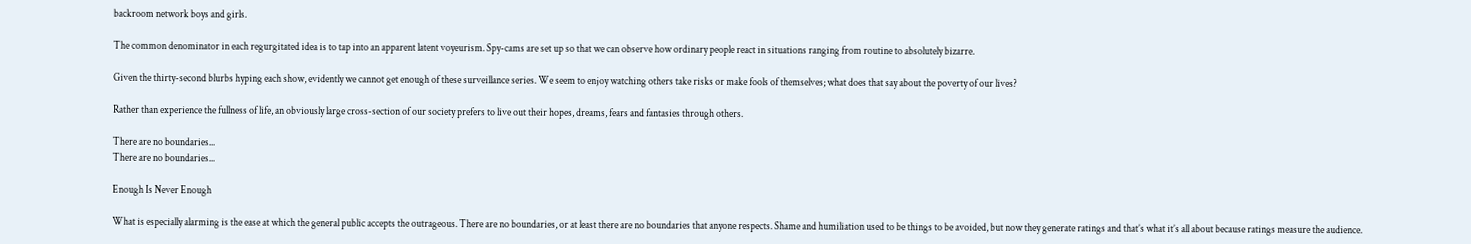backroom network boys and girls.

The common denominator in each regurgitated idea is to tap into an apparent latent voyeurism. Spy-cams are set up so that we can observe how ordinary people react in situations ranging from routine to absolutely bizarre.

Given the thirty-second blurbs hyping each show, evidently we cannot get enough of these surveillance series. We seem to enjoy watching others take risks or make fools of themselves; what does that say about the poverty of our lives?

Rather than experience the fullness of life, an obviously large cross-section of our society prefers to live out their hopes, dreams, fears and fantasies through others.

There are no boundaries...
There are no boundaries...

Enough Is Never Enough

What is especially alarming is the ease at which the general public accepts the outrageous. There are no boundaries, or at least there are no boundaries that anyone respects. Shame and humiliation used to be things to be avoided, but now they generate ratings and that’s what it’s all about because ratings measure the audience.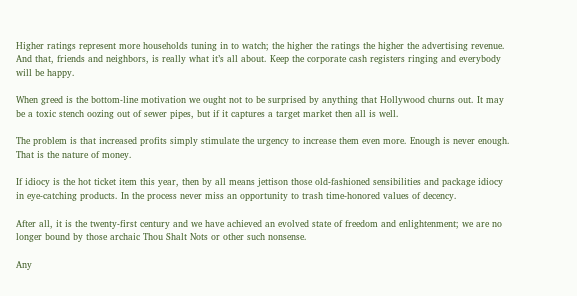Higher ratings represent more households tuning in to watch; the higher the ratings the higher the advertising revenue. And that, friends and neighbors, is really what it’s all about. Keep the corporate cash registers ringing and everybody will be happy.

When greed is the bottom-line motivation we ought not to be surprised by anything that Hollywood churns out. It may be a toxic stench oozing out of sewer pipes, but if it captures a target market then all is well.

The problem is that increased profits simply stimulate the urgency to increase them even more. Enough is never enough. That is the nature of money.

If idiocy is the hot ticket item this year, then by all means jettison those old-fashioned sensibilities and package idiocy in eye-catching products. In the process never miss an opportunity to trash time-honored values of decency.

After all, it is the twenty-first century and we have achieved an evolved state of freedom and enlightenment; we are no longer bound by those archaic Thou Shalt Nots or other such nonsense.

Any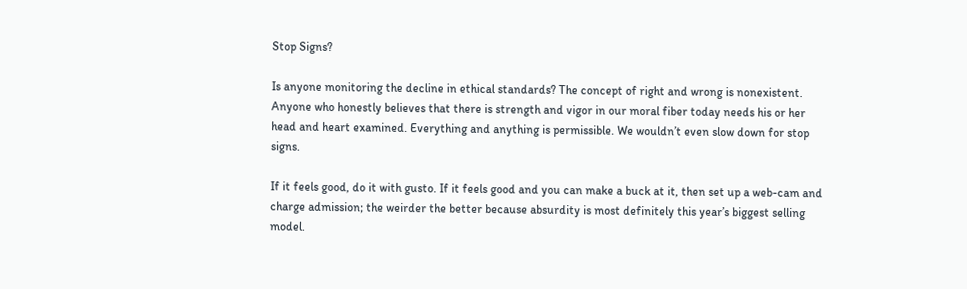Stop Signs?

Is anyone monitoring the decline in ethical standards? The concept of right and wrong is nonexistent. Anyone who honestly believes that there is strength and vigor in our moral fiber today needs his or her head and heart examined. Everything and anything is permissible. We wouldn’t even slow down for stop signs.

If it feels good, do it with gusto. If it feels good and you can make a buck at it, then set up a web-cam and charge admission; the weirder the better because absurdity is most definitely this year’s biggest selling model.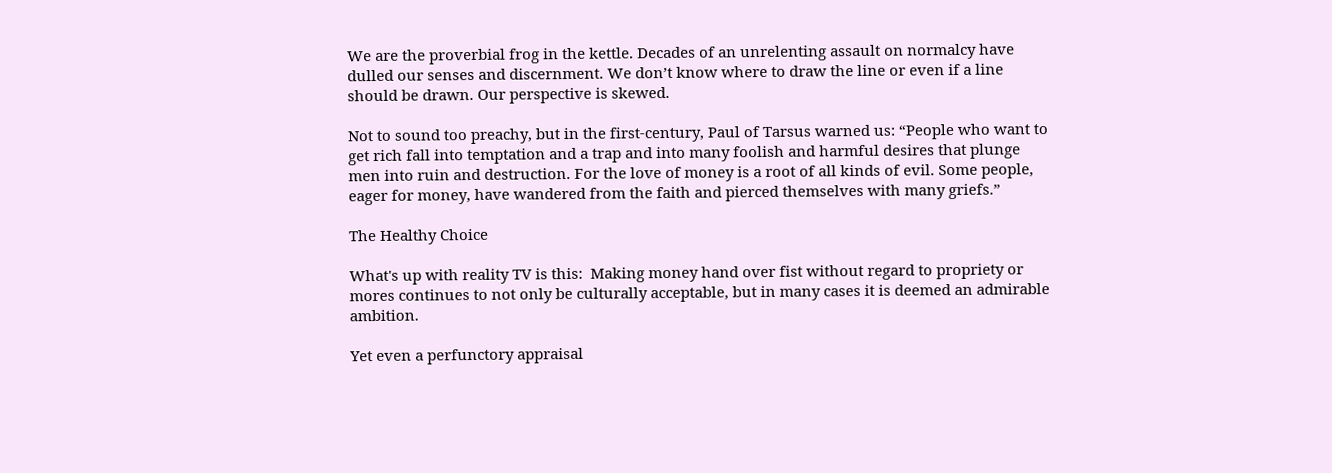We are the proverbial frog in the kettle. Decades of an unrelenting assault on normalcy have dulled our senses and discernment. We don’t know where to draw the line or even if a line should be drawn. Our perspective is skewed.

Not to sound too preachy, but in the first-century, Paul of Tarsus warned us: “People who want to get rich fall into temptation and a trap and into many foolish and harmful desires that plunge men into ruin and destruction. For the love of money is a root of all kinds of evil. Some people, eager for money, have wandered from the faith and pierced themselves with many griefs.”

The Healthy Choice

What's up with reality TV is this:  Making money hand over fist without regard to propriety or mores continues to not only be culturally acceptable, but in many cases it is deemed an admirable ambition.

Yet even a perfunctory appraisal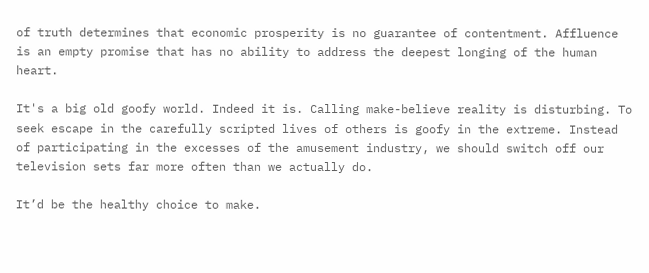of truth determines that economic prosperity is no guarantee of contentment. Affluence is an empty promise that has no ability to address the deepest longing of the human heart.

It's a big old goofy world. Indeed it is. Calling make-believe reality is disturbing. To seek escape in the carefully scripted lives of others is goofy in the extreme. Instead of participating in the excesses of the amusement industry, we should switch off our television sets far more often than we actually do.

It’d be the healthy choice to make.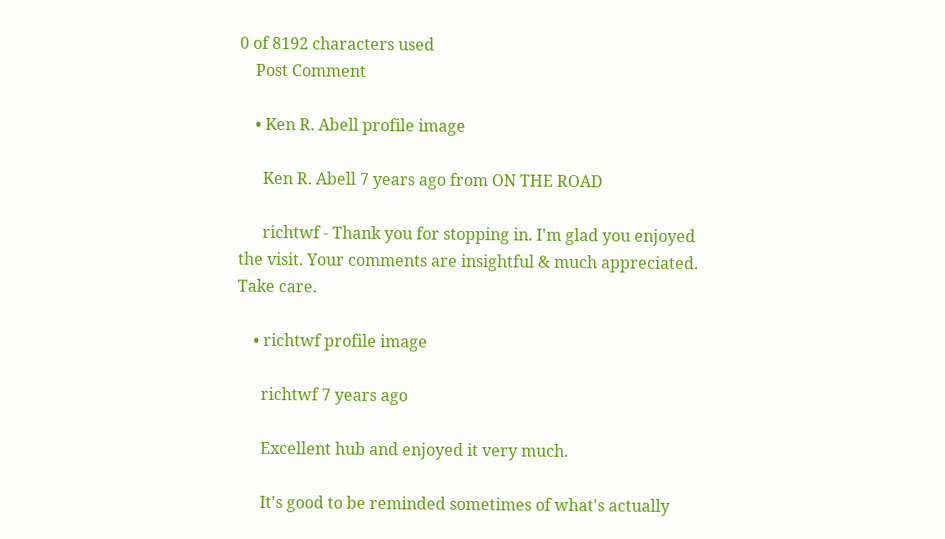0 of 8192 characters used
    Post Comment

    • Ken R. Abell profile image

      Ken R. Abell 7 years ago from ON THE ROAD

      richtwf - Thank you for stopping in. I'm glad you enjoyed the visit. Your comments are insightful & much appreciated. Take care.

    • richtwf profile image

      richtwf 7 years ago

      Excellent hub and enjoyed it very much.

      It's good to be reminded sometimes of what's actually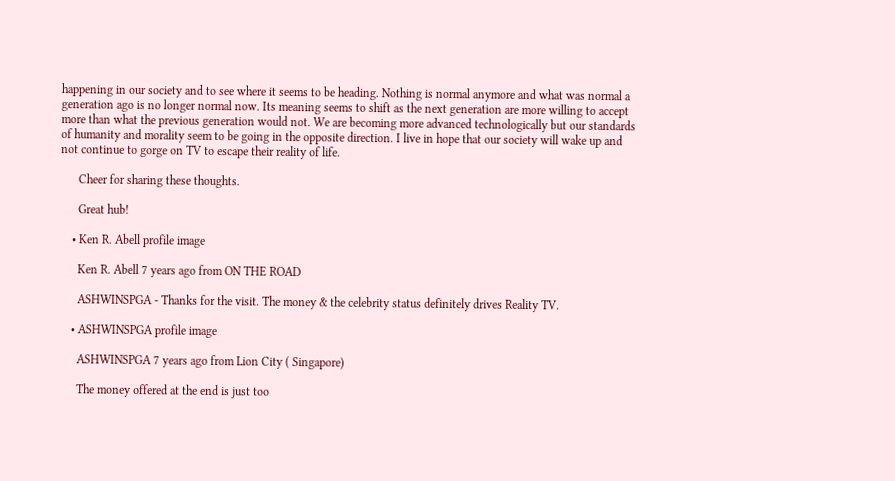happening in our society and to see where it seems to be heading. Nothing is normal anymore and what was normal a generation ago is no longer normal now. Its meaning seems to shift as the next generation are more willing to accept more than what the previous generation would not. We are becoming more advanced technologically but our standards of humanity and morality seem to be going in the opposite direction. I live in hope that our society will wake up and not continue to gorge on TV to escape their reality of life.

      Cheer for sharing these thoughts.

      Great hub!

    • Ken R. Abell profile image

      Ken R. Abell 7 years ago from ON THE ROAD

      ASHWINSPGA - Thanks for the visit. The money & the celebrity status definitely drives Reality TV.

    • ASHWINSPGA profile image

      ASHWINSPGA 7 years ago from Lion City ( Singapore)

      The money offered at the end is just too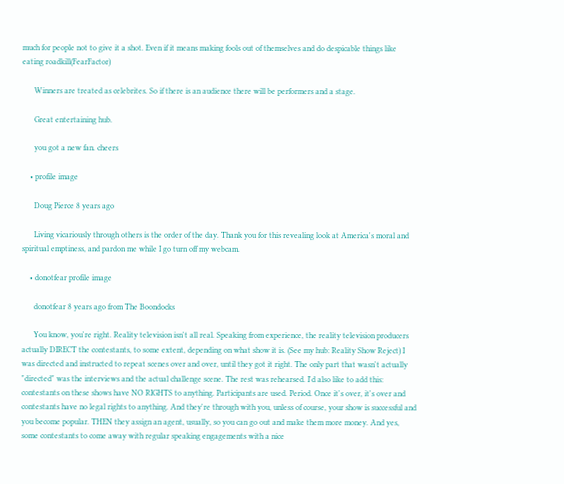much for people not to give it a shot. Even if it means making fools out of themselves and do despicable things like eating roadkill(FearFactor)

      Winners are treated as celebrites. So if there is an audience there will be performers and a stage.

      Great entertaining hub.

      you got a new fan. cheers

    • profile image

      Doug Pierce 8 years ago

      Living vicariously through others is the order of the day. Thank you for this revealing look at America's moral and spiritual emptiness, and pardon me while I go turn off my webcam.

    • donotfear profile image

      donotfear 8 years ago from The Boondocks

      You know, you're right. Reality television isn't all real. Speaking from experience, the reality television producers actually DIRECT the contestants, to some extent, depending on what show it is. (See my hub: Reality Show Reject) I was directed and instructed to repeat scenes over and over, until they got it right. The only part that wasn't actually "directed" was the interviews and the actual challenge scene. The rest was rehearsed. I'd also like to add this: contestants on these shows have NO RIGHTS to anything. Participants are used. Period. Once it's over, it's over and contestants have no legal rights to anything. And they're through with you, unless of course, your show is successful and you become popular. THEN they assign an agent, usually, so you can go out and make them more money. And yes, some contestants to come away with regular speaking engagements with a nice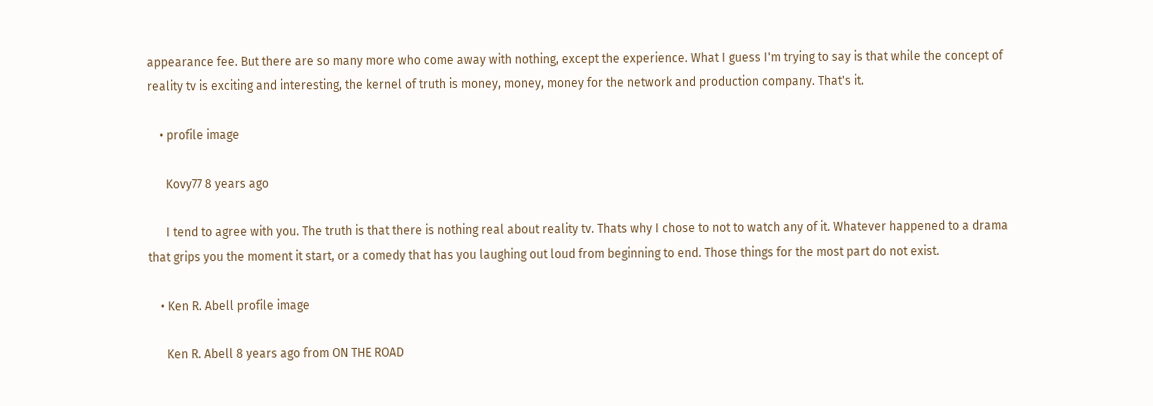appearance fee. But there are so many more who come away with nothing, except the experience. What I guess I'm trying to say is that while the concept of reality tv is exciting and interesting, the kernel of truth is money, money, money for the network and production company. That's it.

    • profile image

      Kovy77 8 years ago

      I tend to agree with you. The truth is that there is nothing real about reality tv. Thats why I chose to not to watch any of it. Whatever happened to a drama that grips you the moment it start, or a comedy that has you laughing out loud from beginning to end. Those things for the most part do not exist.

    • Ken R. Abell profile image

      Ken R. Abell 8 years ago from ON THE ROAD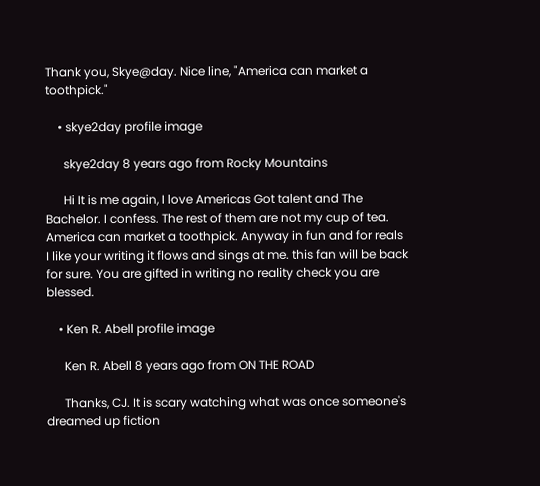Thank you, Skye@day. Nice line, "America can market a toothpick."

    • skye2day profile image

      skye2day 8 years ago from Rocky Mountains

      Hi It is me again, I love Americas Got talent and The Bachelor. I confess. The rest of them are not my cup of tea. America can market a toothpick. Anyway in fun and for reals I like your writing it flows and sings at me. this fan will be back for sure. You are gifted in writing no reality check you are blessed.

    • Ken R. Abell profile image

      Ken R. Abell 8 years ago from ON THE ROAD

      Thanks, CJ. It is scary watching what was once someone's dreamed up fiction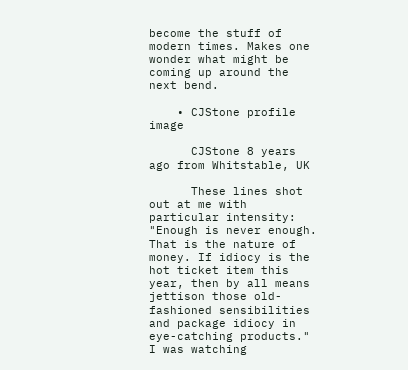become the stuff of modern times. Makes one wonder what might be coming up around the next bend.

    • CJStone profile image

      CJStone 8 years ago from Whitstable, UK

      These lines shot out at me with particular intensity: "Enough is never enough. That is the nature of money. If idiocy is the hot ticket item this year, then by all means jettison those old-fashioned sensibilities and package idiocy in eye-catching products." I was watching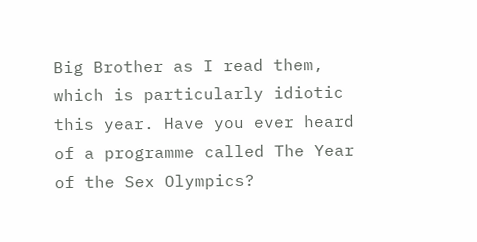Big Brother as I read them, which is particularly idiotic this year. Have you ever heard of a programme called The Year of the Sex Olympics?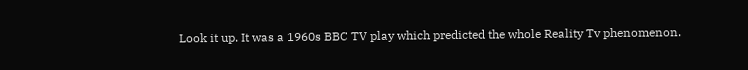Look it up. It was a 1960s BBC TV play which predicted the whole Reality Tv phenomenon.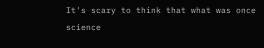It's scary to think that what was once science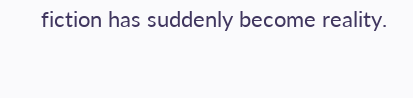fiction has suddenly become reality.